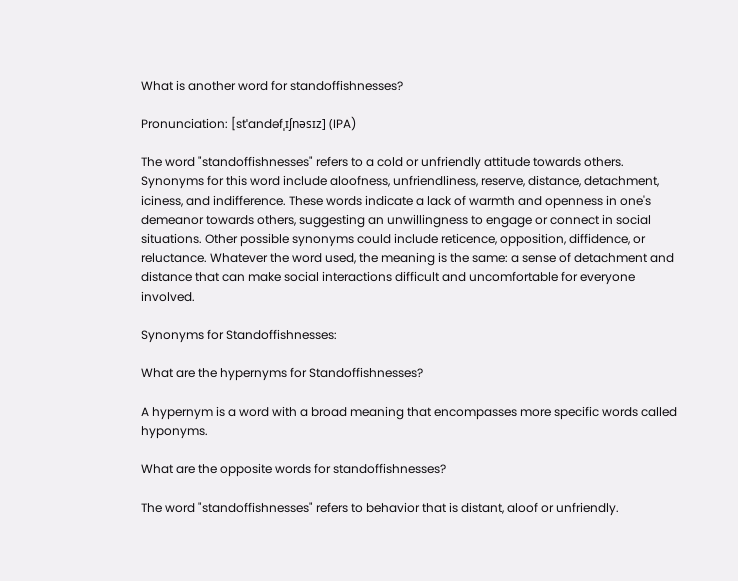What is another word for standoffishnesses?

Pronunciation: [stˈandəfˌɪʃnəsɪz] (IPA)

The word "standoffishnesses" refers to a cold or unfriendly attitude towards others. Synonyms for this word include aloofness, unfriendliness, reserve, distance, detachment, iciness, and indifference. These words indicate a lack of warmth and openness in one's demeanor towards others, suggesting an unwillingness to engage or connect in social situations. Other possible synonyms could include reticence, opposition, diffidence, or reluctance. Whatever the word used, the meaning is the same: a sense of detachment and distance that can make social interactions difficult and uncomfortable for everyone involved.

Synonyms for Standoffishnesses:

What are the hypernyms for Standoffishnesses?

A hypernym is a word with a broad meaning that encompasses more specific words called hyponyms.

What are the opposite words for standoffishnesses?

The word "standoffishnesses" refers to behavior that is distant, aloof or unfriendly.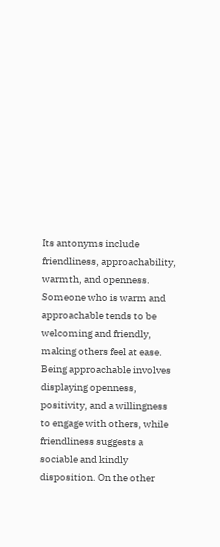Its antonyms include friendliness, approachability, warmth, and openness. Someone who is warm and approachable tends to be welcoming and friendly, making others feel at ease. Being approachable involves displaying openness, positivity, and a willingness to engage with others, while friendliness suggests a sociable and kindly disposition. On the other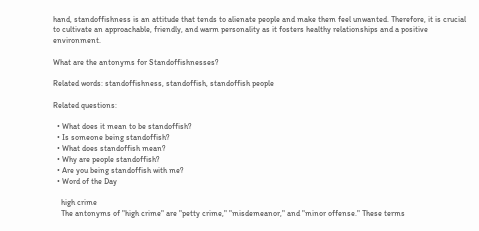hand, standoffishness is an attitude that tends to alienate people and make them feel unwanted. Therefore, it is crucial to cultivate an approachable, friendly, and warm personality as it fosters healthy relationships and a positive environment.

What are the antonyms for Standoffishnesses?

Related words: standoffishness, standoffish, standoffish people

Related questions:

  • What does it mean to be standoffish?
  • Is someone being standoffish?
  • What does standoffish mean?
  • Why are people standoffish?
  • Are you being standoffish with me?
  • Word of the Day

    high crime
    The antonyms of "high crime" are "petty crime," "misdemeanor," and "minor offense." These terms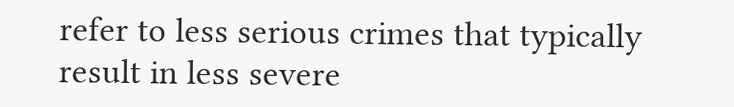refer to less serious crimes that typically result in less severe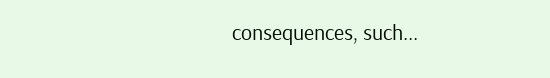consequences, such...